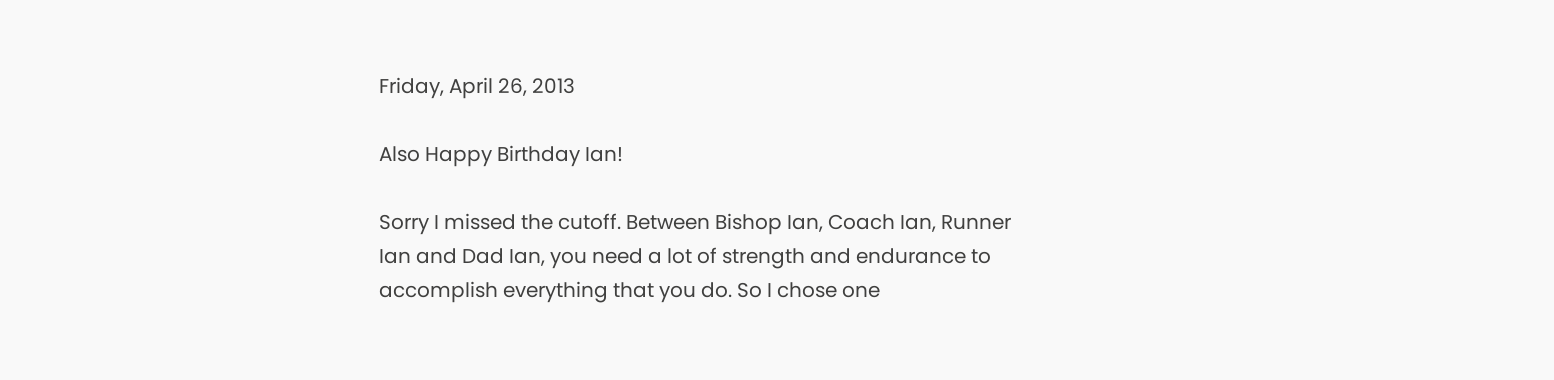Friday, April 26, 2013

Also Happy Birthday Ian!

Sorry I missed the cutoff. Between Bishop Ian, Coach Ian, Runner Ian and Dad Ian, you need a lot of strength and endurance to accomplish everything that you do. So I chose one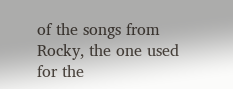of the songs from Rocky, the one used for the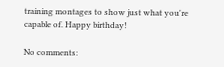training montages to show just what you're capable of. Happy birthday!

No comments: